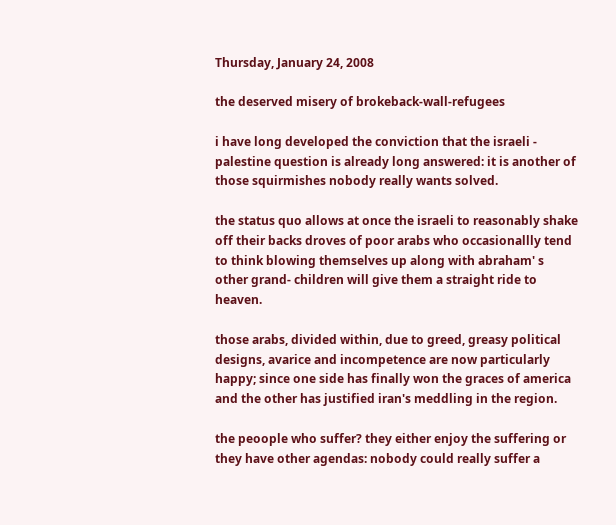Thursday, January 24, 2008

the deserved misery of brokeback-wall-refugees

i have long developed the conviction that the israeli - palestine question is already long answered: it is another of those squirmishes nobody really wants solved.

the status quo allows at once the israeli to reasonably shake off their backs droves of poor arabs who occasionallly tend to think blowing themselves up along with abraham' s other grand- children will give them a straight ride to heaven.

those arabs, divided within, due to greed, greasy political designs, avarice and incompetence are now particularly happy; since one side has finally won the graces of america and the other has justified iran's meddling in the region.

the peoople who suffer? they either enjoy the suffering or they have other agendas: nobody could really suffer a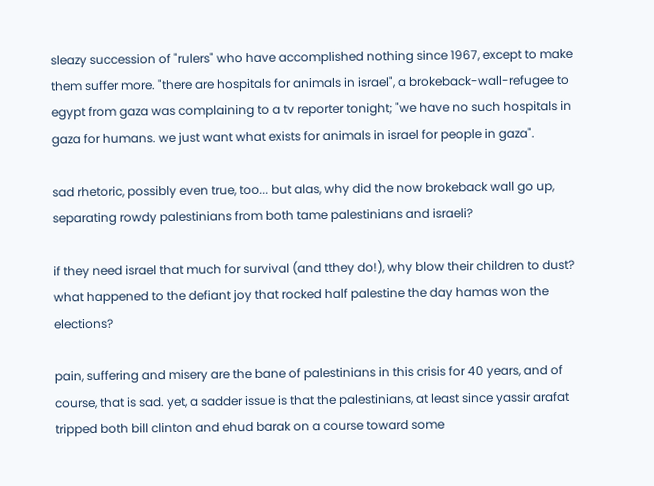sleazy succession of "rulers" who have accomplished nothing since 1967, except to make them suffer more. "there are hospitals for animals in israel", a brokeback-wall-refugee to egypt from gaza was complaining to a tv reporter tonight; "we have no such hospitals in gaza for humans. we just want what exists for animals in israel for people in gaza".

sad rhetoric, possibly even true, too... but alas, why did the now brokeback wall go up, separating rowdy palestinians from both tame palestinians and israeli?

if they need israel that much for survival (and tthey do!), why blow their children to dust? what happened to the defiant joy that rocked half palestine the day hamas won the elections?

pain, suffering and misery are the bane of palestinians in this crisis for 40 years, and of course, that is sad. yet, a sadder issue is that the palestinians, at least since yassir arafat tripped both bill clinton and ehud barak on a course toward some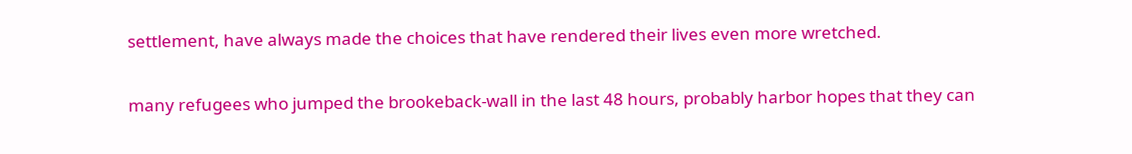settlement, have always made the choices that have rendered their lives even more wretched.

many refugees who jumped the brookeback-wall in the last 48 hours, probably harbor hopes that they can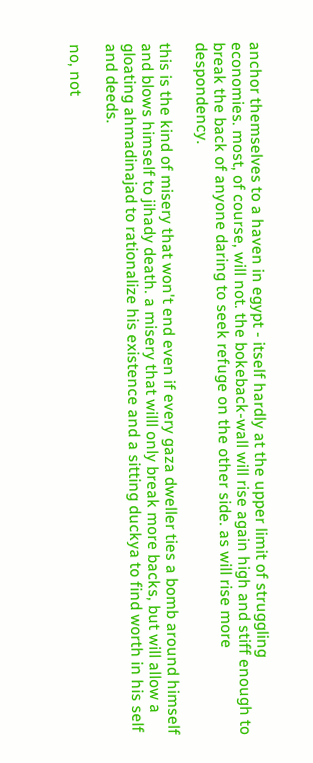anchor themselves to a haven in egypt - itself hardly at the upper limit of struggling economies. most, of course, will not. the bokeback-wall will rise again high and stiff enough to break the back of anyone daring to seek refuge on the other side. as will rise more despondency.

this is the kind of misery that won't end even if every gaza dweller ties a bomb around himself and blows himself to jihady death. a misery that willl only break more backs, but will allow a gloating ahmadinajad to rationalize his existence and a sitting duckya to find worth in his self and deeds.

no, not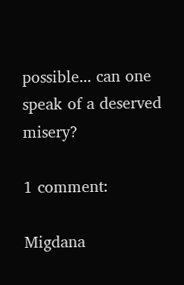possible... can one speak of a deserved misery?

1 comment:

Migdana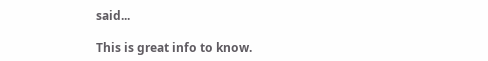said...

This is great info to know.